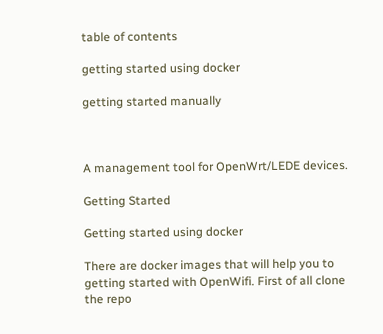table of contents

getting started using docker

getting started manually



A management tool for OpenWrt/LEDE devices.

Getting Started

Getting started using docker

There are docker images that will help you to getting started with OpenWifi. First of all clone the repo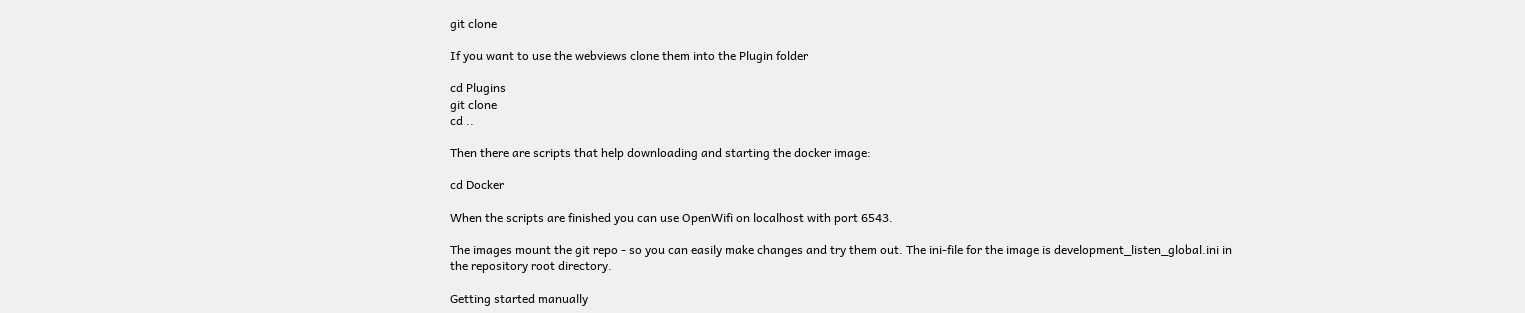git clone

If you want to use the webviews clone them into the Plugin folder

cd Plugins
git clone
cd ..

Then there are scripts that help downloading and starting the docker image:

cd Docker

When the scripts are finished you can use OpenWifi on localhost with port 6543.

The images mount the git repo - so you can easily make changes and try them out. The ini-file for the image is development_listen_global.ini in the repository root directory.

Getting started manually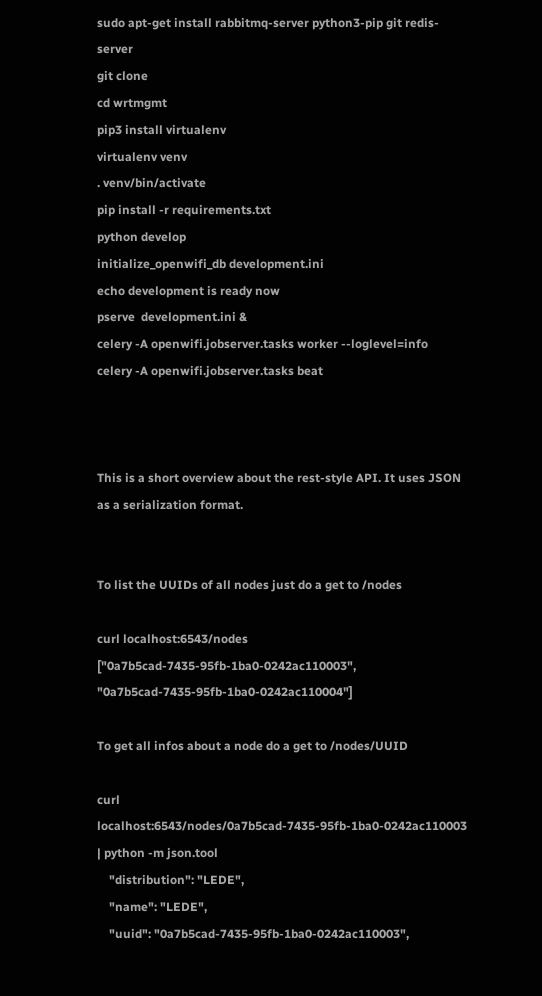sudo apt-get install rabbitmq-server python3-pip git redis-server
git clone
cd wrtmgmt
pip3 install virtualenv
virtualenv venv
. venv/bin/activate
pip install -r requirements.txt
python develop
initialize_openwifi_db development.ini
echo development is ready now
pserve  development.ini &
celery -A openwifi.jobserver.tasks worker --loglevel=info
celery -A openwifi.jobserver.tasks beat



This is a short overview about the rest-style API. It uses JSON as a serialization format.


To list the UUIDs of all nodes just do a get to /nodes

curl localhost:6543/nodes
["0a7b5cad-7435-95fb-1ba0-0242ac110003", "0a7b5cad-7435-95fb-1ba0-0242ac110004"]

To get all infos about a node do a get to /nodes/UUID

curl localhost:6543/nodes/0a7b5cad-7435-95fb-1ba0-0242ac110003 | python -m json.tool
    "distribution": "LEDE",
    "name": "LEDE",
    "uuid": "0a7b5cad-7435-95fb-1ba0-0242ac110003",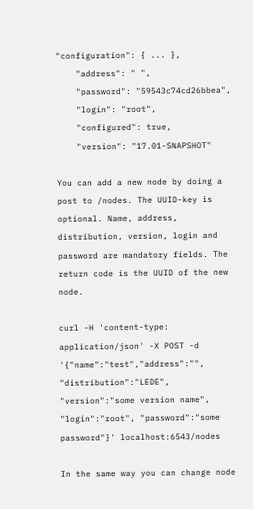"configuration": { ... },
    "address": " ",
    "password": "59543c74cd26bbea",
    "login": "root",
    "configured": true,
    "version": "17.01-SNAPSHOT"

You can add a new node by doing a post to /nodes. The UUID-key is optional. Name, address, distribution, version, login and password are mandatory fields. The return code is the UUID of the new node.

curl -H 'content-type: application/json' -X POST -d '{"name":"test","address":"", "distribution":"LEDE", "version":"some version name", "login":"root", "password":"some password"}' localhost:6543/nodes

In the same way you can change node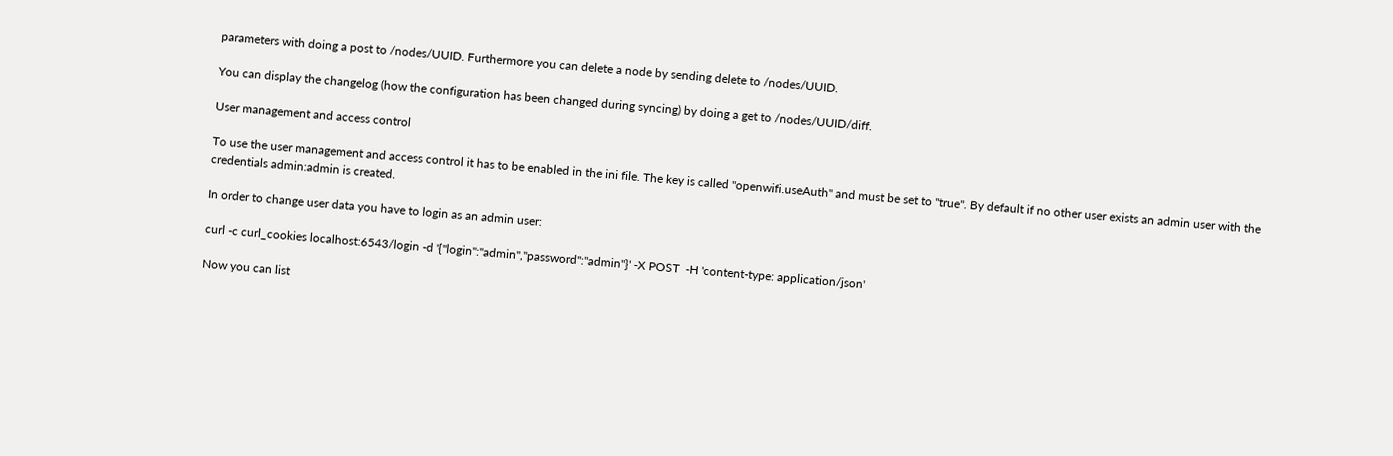parameters with doing a post to /nodes/UUID. Furthermore you can delete a node by sending delete to /nodes/UUID.

You can display the changelog (how the configuration has been changed during syncing) by doing a get to /nodes/UUID/diff.

User management and access control

To use the user management and access control it has to be enabled in the ini file. The key is called "openwifi.useAuth" and must be set to "true". By default if no other user exists an admin user with the credentials admin:admin is created.

In order to change user data you have to login as an admin user:

curl -c curl_cookies localhost:6543/login -d '{"login":"admin","password":"admin"}' -X POST  -H 'content-type: application/json'

Now you can list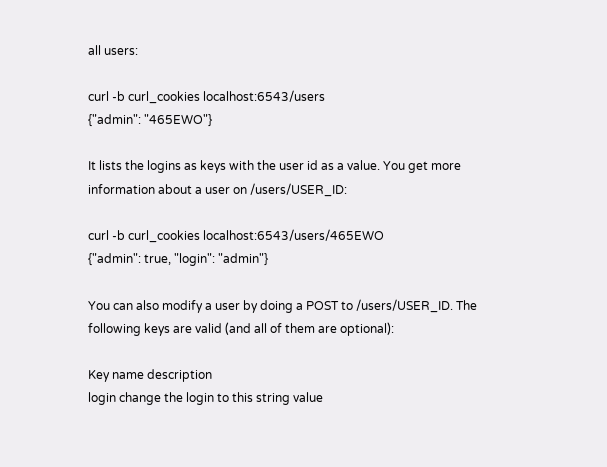all users:

curl -b curl_cookies localhost:6543/users
{"admin": "465EWO"}

It lists the logins as keys with the user id as a value. You get more information about a user on /users/USER_ID:

curl -b curl_cookies localhost:6543/users/465EWO
{"admin": true, "login": "admin"}

You can also modify a user by doing a POST to /users/USER_ID. The following keys are valid (and all of them are optional):

Key name description
login change the login to this string value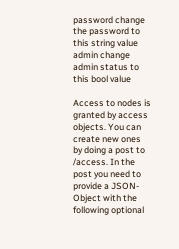password change the password to this string value
admin change admin status to this bool value

Access to nodes is granted by access objects. You can create new ones by doing a post to /access. In the post you need to provide a JSON-Object with the following optional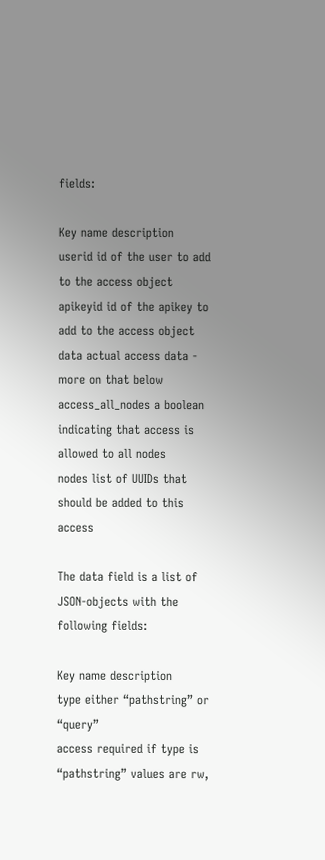fields:

Key name description
userid id of the user to add to the access object
apikeyid id of the apikey to add to the access object
data actual access data - more on that below
access_all_nodes a boolean indicating that access is allowed to all nodes
nodes list of UUIDs that should be added to this access

The data field is a list of JSON-objects with the following fields:

Key name description
type either “pathstring” or “query”
access required if type is “pathstring” values are rw,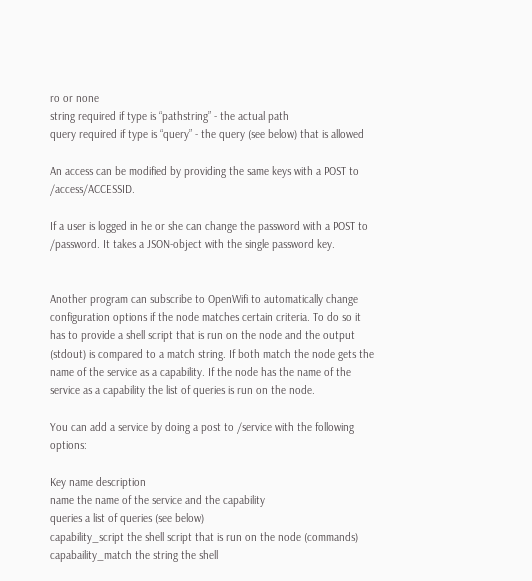ro or none
string required if type is “pathstring” - the actual path
query required if type is “query” - the query (see below) that is allowed

An access can be modified by providing the same keys with a POST to /access/ACCESSID.

If a user is logged in he or she can change the password with a POST to /password. It takes a JSON-object with the single password key.


Another program can subscribe to OpenWifi to automatically change configuration options if the node matches certain criteria. To do so it has to provide a shell script that is run on the node and the output (stdout) is compared to a match string. If both match the node gets the name of the service as a capability. If the node has the name of the service as a capability the list of queries is run on the node.

You can add a service by doing a post to /service with the following options:

Key name description
name the name of the service and the capability
queries a list of queries (see below)
capability_script the shell script that is run on the node (commands)
capabaility_match the string the shell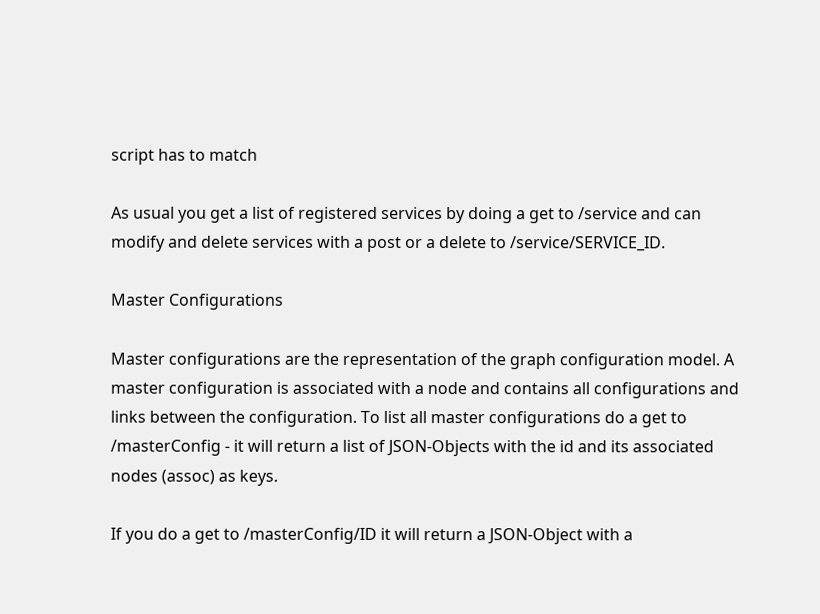script has to match

As usual you get a list of registered services by doing a get to /service and can modify and delete services with a post or a delete to /service/SERVICE_ID.

Master Configurations

Master configurations are the representation of the graph configuration model. A master configuration is associated with a node and contains all configurations and links between the configuration. To list all master configurations do a get to /masterConfig - it will return a list of JSON-Objects with the id and its associated nodes (assoc) as keys.

If you do a get to /masterConfig/ID it will return a JSON-Object with a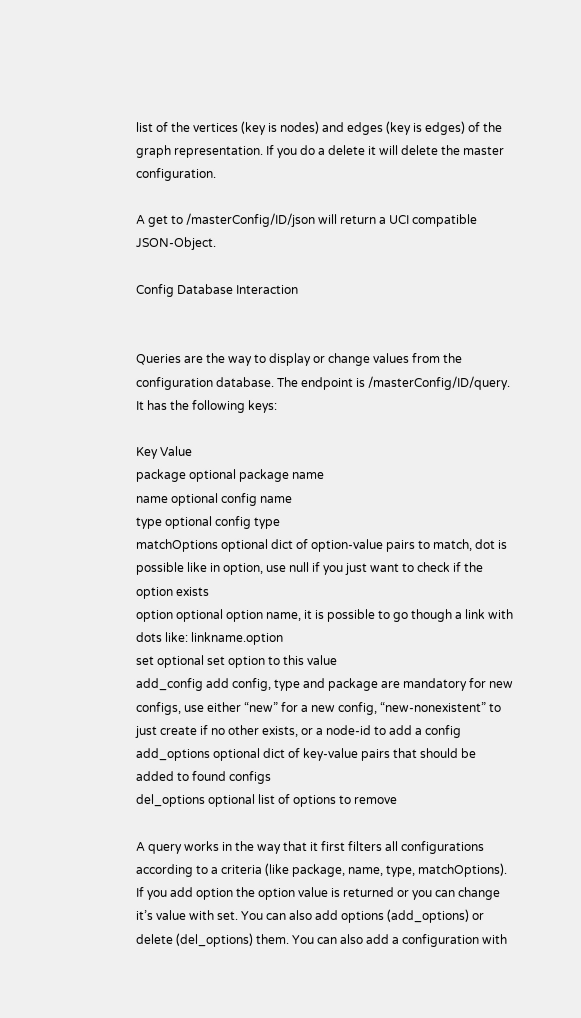list of the vertices (key is nodes) and edges (key is edges) of the graph representation. If you do a delete it will delete the master configuration.

A get to /masterConfig/ID/json will return a UCI compatible JSON-Object.

Config Database Interaction


Queries are the way to display or change values from the configuration database. The endpoint is /masterConfig/ID/query. It has the following keys:

Key Value
package optional package name
name optional config name
type optional config type
matchOptions optional dict of option-value pairs to match, dot is possible like in option, use null if you just want to check if the option exists
option optional option name, it is possible to go though a link with dots like: linkname.option
set optional set option to this value
add_config add config, type and package are mandatory for new configs, use either “new” for a new config, “new-nonexistent” to just create if no other exists, or a node-id to add a config
add_options optional dict of key-value pairs that should be added to found configs
del_options optional list of options to remove

A query works in the way that it first filters all configurations according to a criteria (like package, name, type, matchOptions). If you add option the option value is returned or you can change it’s value with set. You can also add options (add_options) or delete (del_options) them. You can also add a configuration with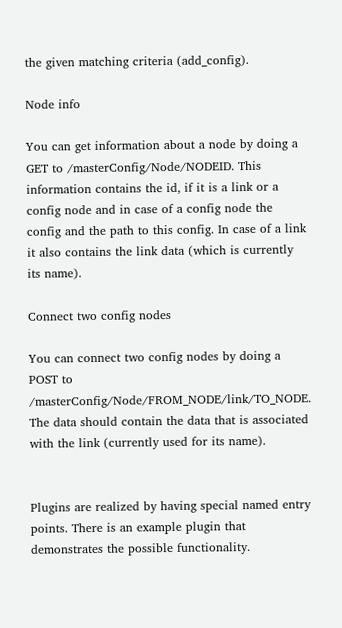the given matching criteria (add_config).

Node info

You can get information about a node by doing a GET to /masterConfig/Node/NODEID. This information contains the id, if it is a link or a config node and in case of a config node the config and the path to this config. In case of a link it also contains the link data (which is currently its name).

Connect two config nodes

You can connect two config nodes by doing a POST to /masterConfig/Node/FROM_NODE/link/TO_NODE. The data should contain the data that is associated with the link (currently used for its name).


Plugins are realized by having special named entry points. There is an example plugin that demonstrates the possible functionality.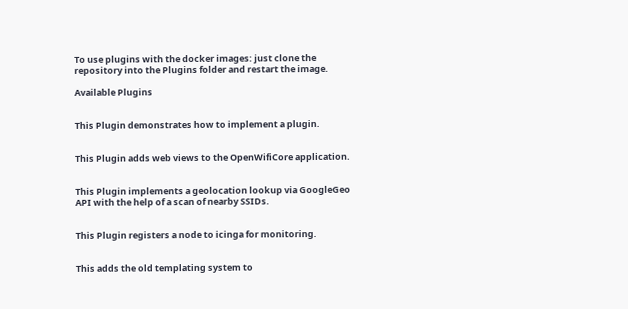To use plugins with the docker images: just clone the repository into the Plugins folder and restart the image.

Available Plugins


This Plugin demonstrates how to implement a plugin.


This Plugin adds web views to the OpenWifiCore application.


This Plugin implements a geolocation lookup via GoogleGeo API with the help of a scan of nearby SSIDs.


This Plugin registers a node to icinga for monitoring.


This adds the old templating system to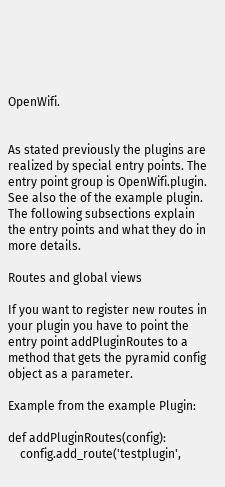OpenWifi.


As stated previously the plugins are realized by special entry points. The entry point group is OpenWifi.plugin. See also the of the example plugin. The following subsections explain the entry points and what they do in more details.

Routes and global views

If you want to register new routes in your plugin you have to point the entry point addPluginRoutes to a method that gets the pyramid config object as a parameter.

Example from the example Plugin:

def addPluginRoutes(config):
    config.add_route('testplugin',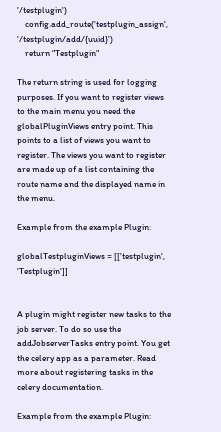'/testplugin')
    config.add_route('testplugin_assign', '/testplugin/add/{uuid}')
    return "Testplugin"

The return string is used for logging purposes. If you want to register views to the main menu you need the globalPluginViews entry point. This points to a list of views you want to register. The views you want to register are made up of a list containing the route name and the displayed name in the menu.

Example from the example Plugin:

globalTestpluginViews = [['testplugin', 'Testplugin']]


A plugin might register new tasks to the job server. To do so use the addJobserverTasks entry point. You get the celery app as a parameter. Read more about registering tasks in the celery documentation.

Example from the example Plugin: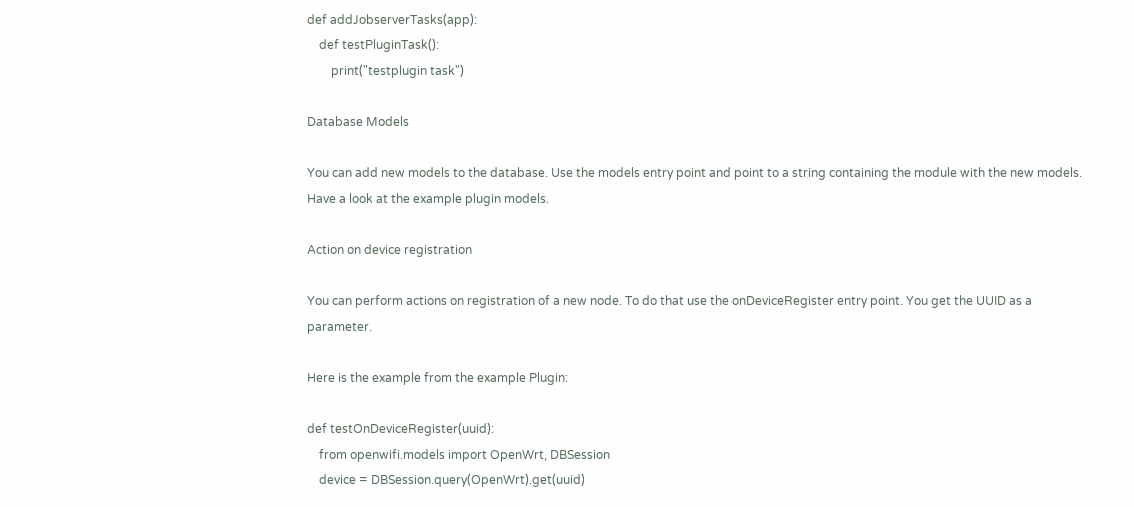def addJobserverTasks(app):
    def testPluginTask():
        print("testplugin task")

Database Models

You can add new models to the database. Use the models entry point and point to a string containing the module with the new models. Have a look at the example plugin models.

Action on device registration

You can perform actions on registration of a new node. To do that use the onDeviceRegister entry point. You get the UUID as a parameter.

Here is the example from the example Plugin:

def testOnDeviceRegister(uuid):
    from openwifi.models import OpenWrt, DBSession
    device = DBSession.query(OpenWrt).get(uuid)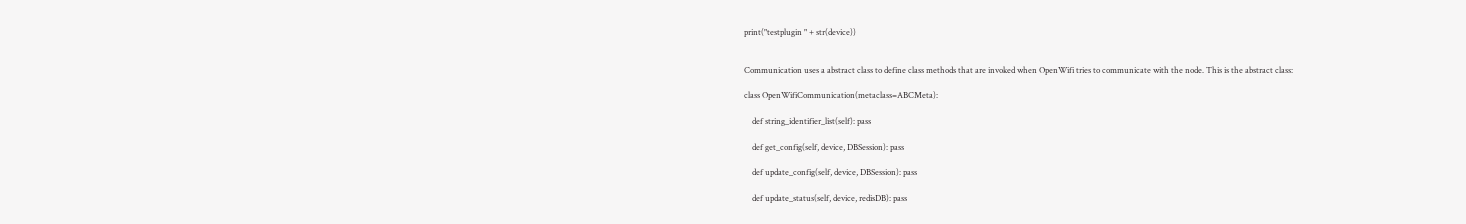print("testplugin " + str(device))


Communication uses a abstract class to define class methods that are invoked when OpenWifi tries to communicate with the node. This is the abstract class:

class OpenWifiCommunication(metaclass=ABCMeta):

    def string_identifier_list(self): pass

    def get_config(self, device, DBSession): pass

    def update_config(self, device, DBSession): pass

    def update_status(self, device, redisDB): pass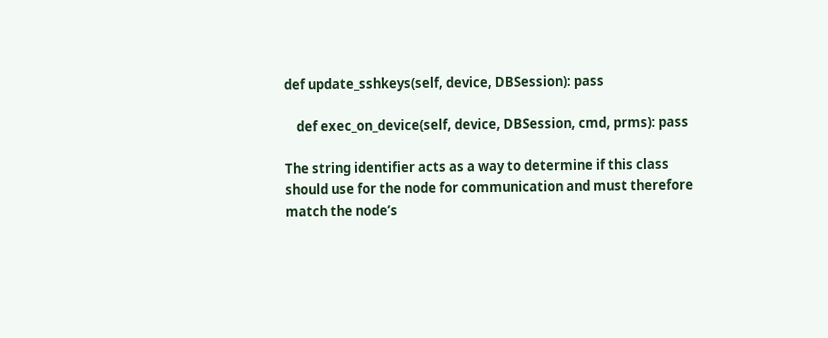def update_sshkeys(self, device, DBSession): pass

    def exec_on_device(self, device, DBSession, cmd, prms): pass

The string identifier acts as a way to determine if this class should use for the node for communication and must therefore match the node’s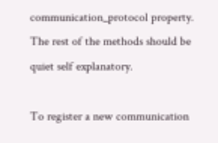communication_protocol property. The rest of the methods should be quiet self explanatory.

To register a new communication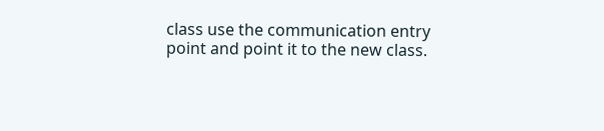class use the communication entry point and point it to the new class.